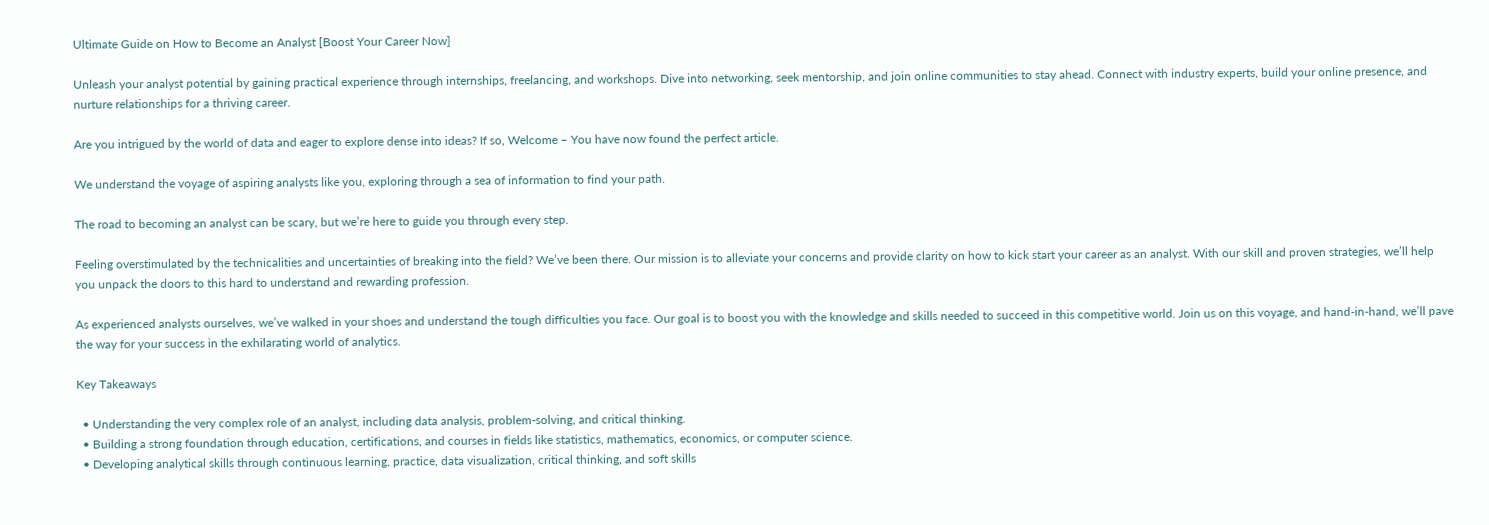Ultimate Guide on How to Become an Analyst [Boost Your Career Now]

Unleash your analyst potential by gaining practical experience through internships, freelancing, and workshops. Dive into networking, seek mentorship, and join online communities to stay ahead. Connect with industry experts, build your online presence, and nurture relationships for a thriving career.

Are you intrigued by the world of data and eager to explore dense into ideas? If so, Welcome – You have now found the perfect article.

We understand the voyage of aspiring analysts like you, exploring through a sea of information to find your path.

The road to becoming an analyst can be scary, but we’re here to guide you through every step.

Feeling overstimulated by the technicalities and uncertainties of breaking into the field? We’ve been there. Our mission is to alleviate your concerns and provide clarity on how to kick start your career as an analyst. With our skill and proven strategies, we’ll help you unpack the doors to this hard to understand and rewarding profession.

As experienced analysts ourselves, we’ve walked in your shoes and understand the tough difficulties you face. Our goal is to boost you with the knowledge and skills needed to succeed in this competitive world. Join us on this voyage, and hand-in-hand, we’ll pave the way for your success in the exhilarating world of analytics.

Key Takeaways

  • Understanding the very complex role of an analyst, including data analysis, problem-solving, and critical thinking.
  • Building a strong foundation through education, certifications, and courses in fields like statistics, mathematics, economics, or computer science.
  • Developing analytical skills through continuous learning, practice, data visualization, critical thinking, and soft skills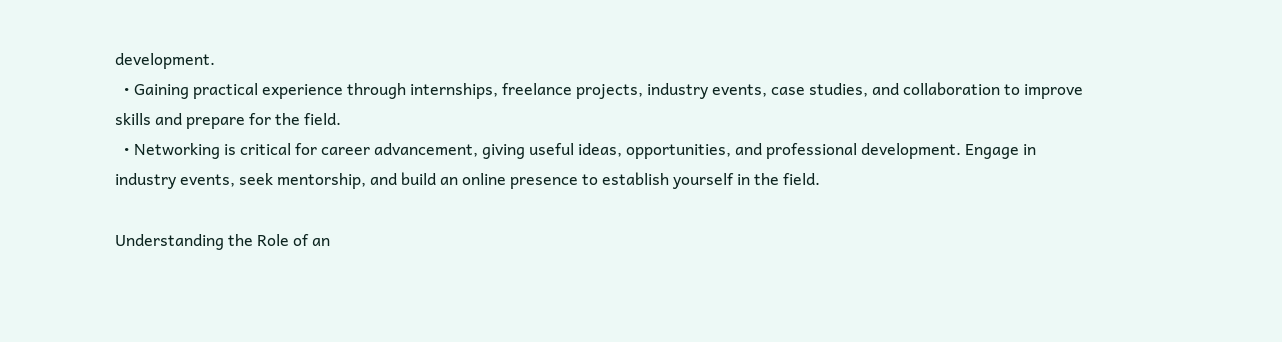development.
  • Gaining practical experience through internships, freelance projects, industry events, case studies, and collaboration to improve skills and prepare for the field.
  • Networking is critical for career advancement, giving useful ideas, opportunities, and professional development. Engage in industry events, seek mentorship, and build an online presence to establish yourself in the field.

Understanding the Role of an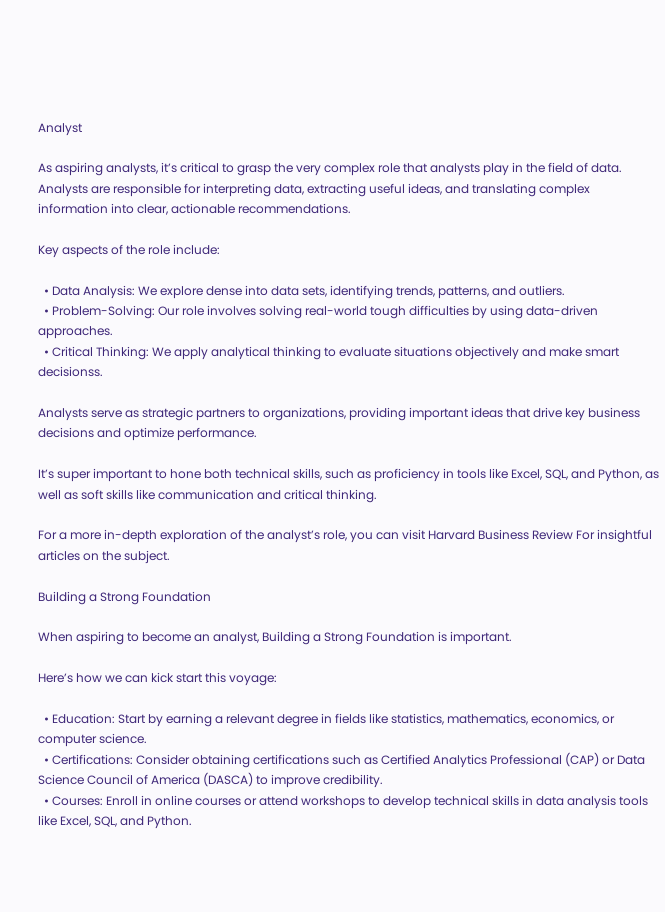Analyst

As aspiring analysts, it’s critical to grasp the very complex role that analysts play in the field of data. Analysts are responsible for interpreting data, extracting useful ideas, and translating complex information into clear, actionable recommendations.

Key aspects of the role include:

  • Data Analysis: We explore dense into data sets, identifying trends, patterns, and outliers.
  • Problem-Solving: Our role involves solving real-world tough difficulties by using data-driven approaches.
  • Critical Thinking: We apply analytical thinking to evaluate situations objectively and make smart decisionss.

Analysts serve as strategic partners to organizations, providing important ideas that drive key business decisions and optimize performance.

It’s super important to hone both technical skills, such as proficiency in tools like Excel, SQL, and Python, as well as soft skills like communication and critical thinking.

For a more in-depth exploration of the analyst’s role, you can visit Harvard Business Review For insightful articles on the subject.

Building a Strong Foundation

When aspiring to become an analyst, Building a Strong Foundation is important.

Here’s how we can kick start this voyage:

  • Education: Start by earning a relevant degree in fields like statistics, mathematics, economics, or computer science.
  • Certifications: Consider obtaining certifications such as Certified Analytics Professional (CAP) or Data Science Council of America (DASCA) to improve credibility.
  • Courses: Enroll in online courses or attend workshops to develop technical skills in data analysis tools like Excel, SQL, and Python.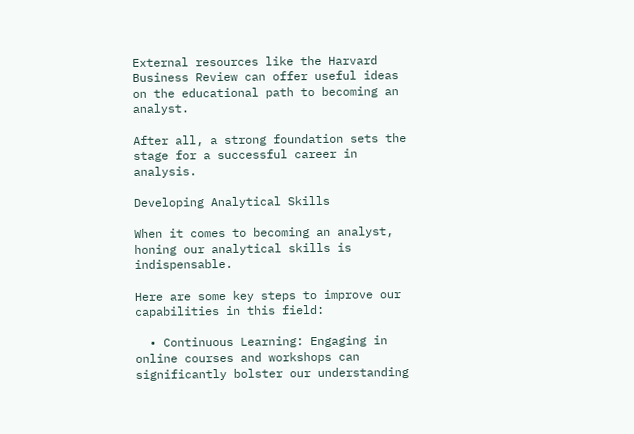External resources like the Harvard Business Review can offer useful ideas on the educational path to becoming an analyst.

After all, a strong foundation sets the stage for a successful career in analysis.

Developing Analytical Skills

When it comes to becoming an analyst, honing our analytical skills is indispensable.

Here are some key steps to improve our capabilities in this field:

  • Continuous Learning: Engaging in online courses and workshops can significantly bolster our understanding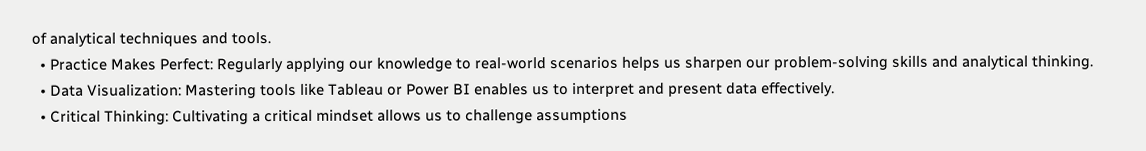of analytical techniques and tools.
  • Practice Makes Perfect: Regularly applying our knowledge to real-world scenarios helps us sharpen our problem-solving skills and analytical thinking.
  • Data Visualization: Mastering tools like Tableau or Power BI enables us to interpret and present data effectively.
  • Critical Thinking: Cultivating a critical mindset allows us to challenge assumptions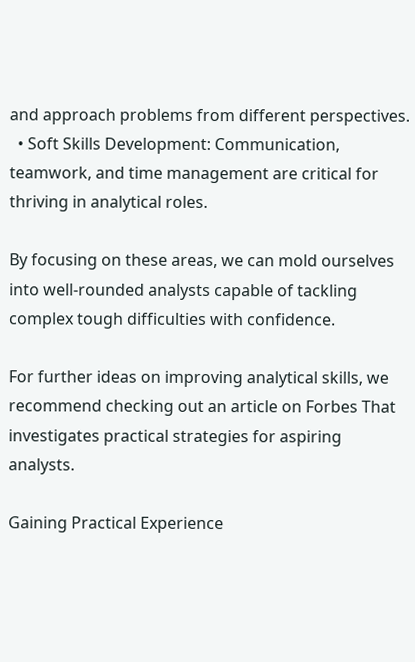and approach problems from different perspectives.
  • Soft Skills Development: Communication, teamwork, and time management are critical for thriving in analytical roles.

By focusing on these areas, we can mold ourselves into well-rounded analysts capable of tackling complex tough difficulties with confidence.

For further ideas on improving analytical skills, we recommend checking out an article on Forbes That investigates practical strategies for aspiring analysts.

Gaining Practical Experience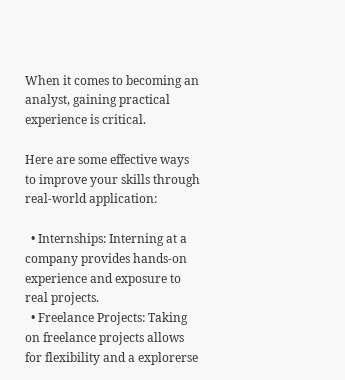When it comes to becoming an analyst, gaining practical experience is critical.

Here are some effective ways to improve your skills through real-world application:

  • Internships: Interning at a company provides hands-on experience and exposure to real projects.
  • Freelance Projects: Taking on freelance projects allows for flexibility and a explorerse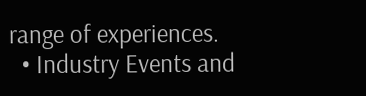range of experiences.
  • Industry Events and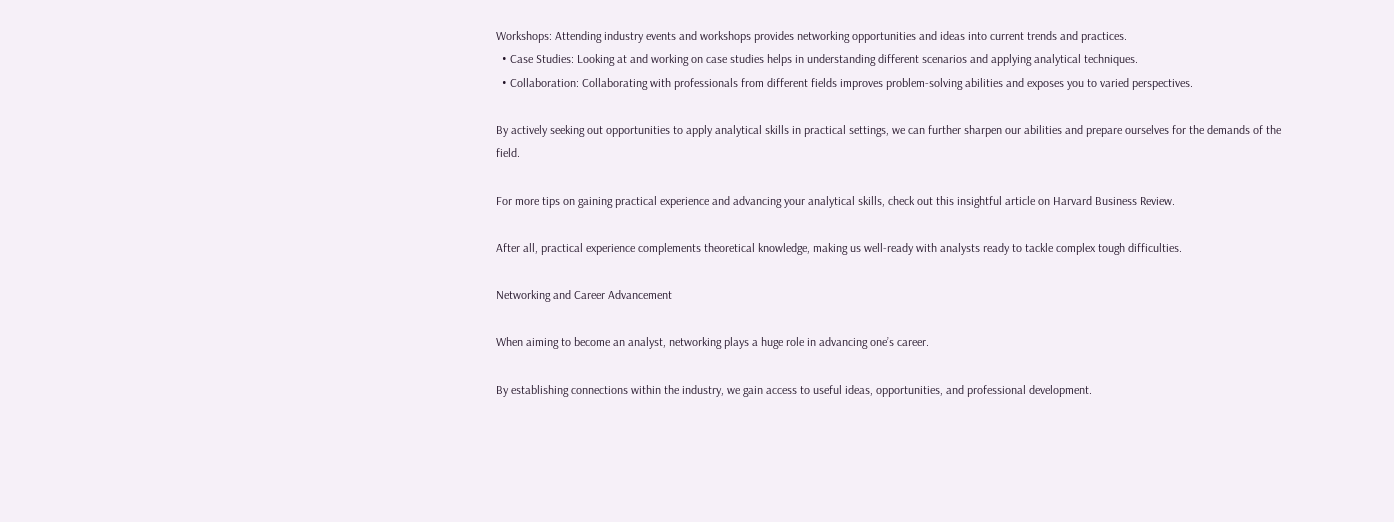Workshops: Attending industry events and workshops provides networking opportunities and ideas into current trends and practices.
  • Case Studies: Looking at and working on case studies helps in understanding different scenarios and applying analytical techniques.
  • Collaboration: Collaborating with professionals from different fields improves problem-solving abilities and exposes you to varied perspectives.

By actively seeking out opportunities to apply analytical skills in practical settings, we can further sharpen our abilities and prepare ourselves for the demands of the field.

For more tips on gaining practical experience and advancing your analytical skills, check out this insightful article on Harvard Business Review.

After all, practical experience complements theoretical knowledge, making us well-ready with analysts ready to tackle complex tough difficulties.

Networking and Career Advancement

When aiming to become an analyst, networking plays a huge role in advancing one’s career.

By establishing connections within the industry, we gain access to useful ideas, opportunities, and professional development.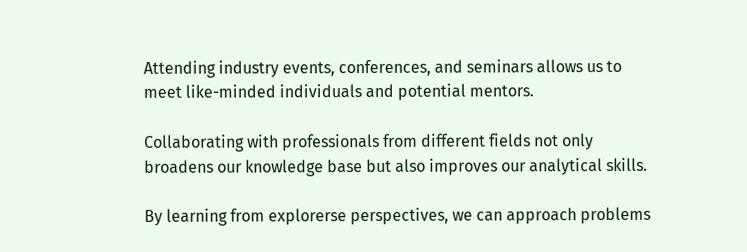Attending industry events, conferences, and seminars allows us to meet like-minded individuals and potential mentors.

Collaborating with professionals from different fields not only broadens our knowledge base but also improves our analytical skills.

By learning from explorerse perspectives, we can approach problems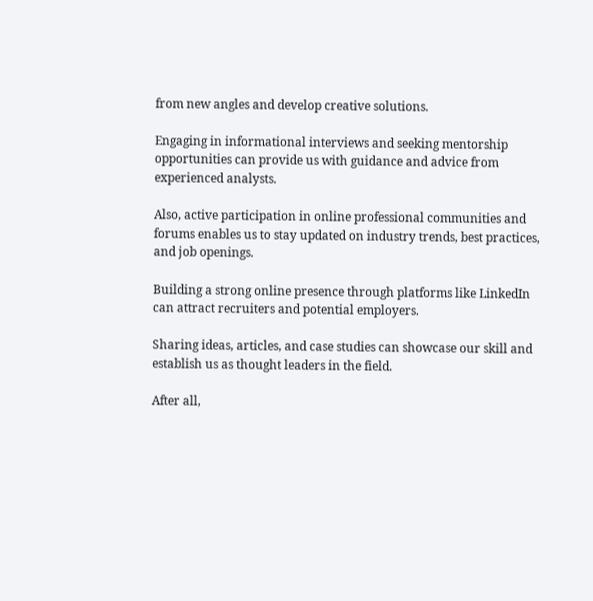from new angles and develop creative solutions.

Engaging in informational interviews and seeking mentorship opportunities can provide us with guidance and advice from experienced analysts.

Also, active participation in online professional communities and forums enables us to stay updated on industry trends, best practices, and job openings.

Building a strong online presence through platforms like LinkedIn can attract recruiters and potential employers.

Sharing ideas, articles, and case studies can showcase our skill and establish us as thought leaders in the field.

After all,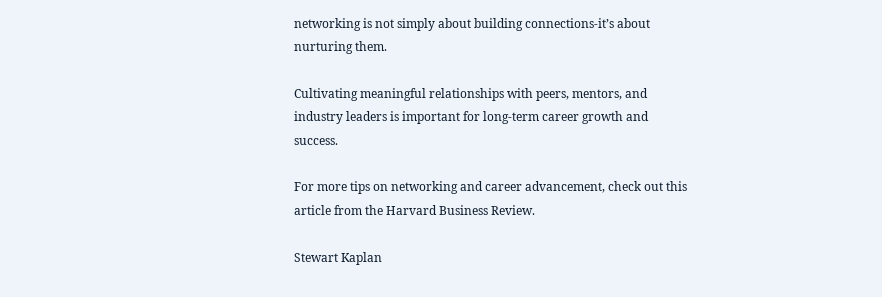networking is not simply about building connections-it’s about nurturing them.

Cultivating meaningful relationships with peers, mentors, and industry leaders is important for long-term career growth and success.

For more tips on networking and career advancement, check out this article from the Harvard Business Review.

Stewart Kaplan